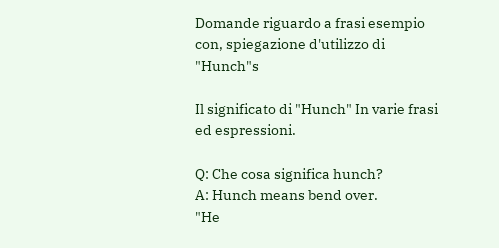Domande riguardo a frasi esempio con, spiegazione d'utilizzo di "Hunch"s

Il significato di "Hunch" In varie frasi ed espressioni.

Q: Che cosa significa hunch?
A: Hunch means bend over.
"He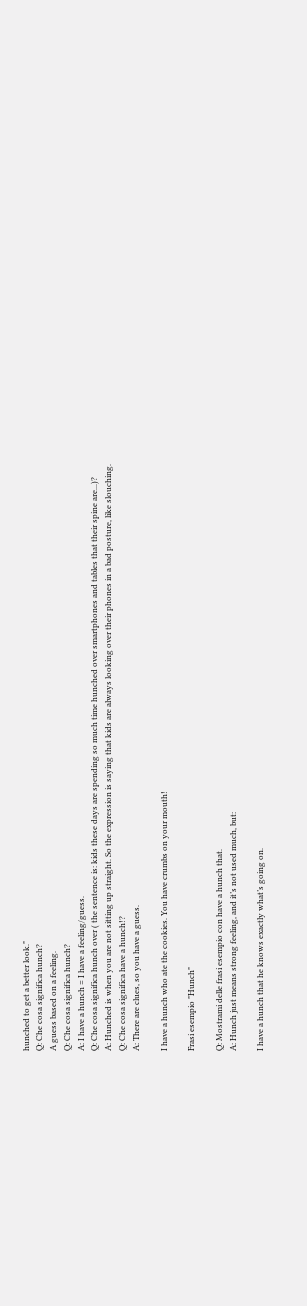hunched to get a better look."
Q: Che cosa significa hunch?
A guess based on a feeling.
Q: Che cosa significa hunch?
A: I have a hunch = I have a feeling/guess.
Q: Che cosa significa hunch over ( the sentence is: kids these days are spending so much time hunched over smartphones and tables that their spine are...)?
A: Hunched is when you are not sitting up straight. So the expression is saying that kids are always looking over their phones in a bad posture, like slouching.
Q: Che cosa significa have a hunch!?
A: There are clues, so you have a guess.

I have a hunch who ate the cookies. You have crumbs on your mouth!

Frasi esempio "Hunch"

Q: Mostrami delle frasi esempio con have a hunch that.
A: Hunch just means strong feeling, and it’s not used much, but:

I have a hunch that he knows exactly what’s going on.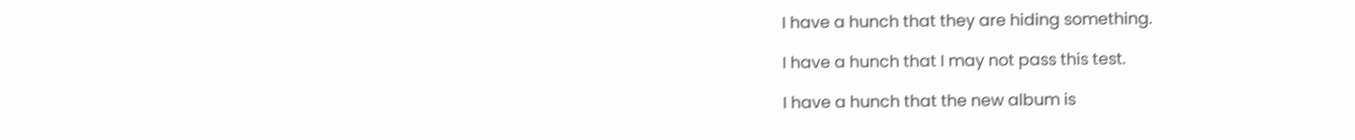I have a hunch that they are hiding something.

I have a hunch that I may not pass this test.

I have a hunch that the new album is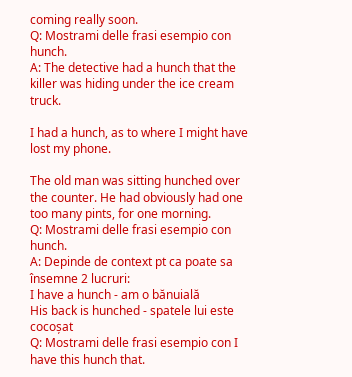coming really soon.
Q: Mostrami delle frasi esempio con hunch.
A: The detective had a hunch that the killer was hiding under the ice cream truck.

I had a hunch, as to where I might have lost my phone.

The old man was sitting hunched over the counter. He had obviously had one too many pints, for one morning.
Q: Mostrami delle frasi esempio con hunch.
A: Depinde de context pt ca poate sa însemne 2 lucruri:
I have a hunch - am o bănuială
His back is hunched - spatele lui este cocoșat
Q: Mostrami delle frasi esempio con I have this hunch that.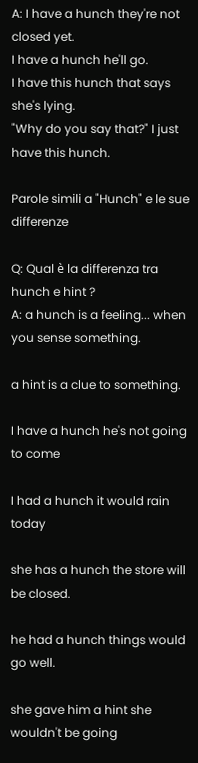A: I have a hunch they're not closed yet.
I have a hunch he'll go.
I have this hunch that says she's lying.
"Why do you say that?" I just have this hunch.

Parole simili a "Hunch" e le sue differenze

Q: Qual è la differenza tra hunch e hint ?
A: a hunch is a feeling... when you sense something.

a hint is a clue to something.

I have a hunch he's not going to come

I had a hunch it would rain today

she has a hunch the store will be closed.

he had a hunch things would go well.

she gave him a hint she wouldn't be going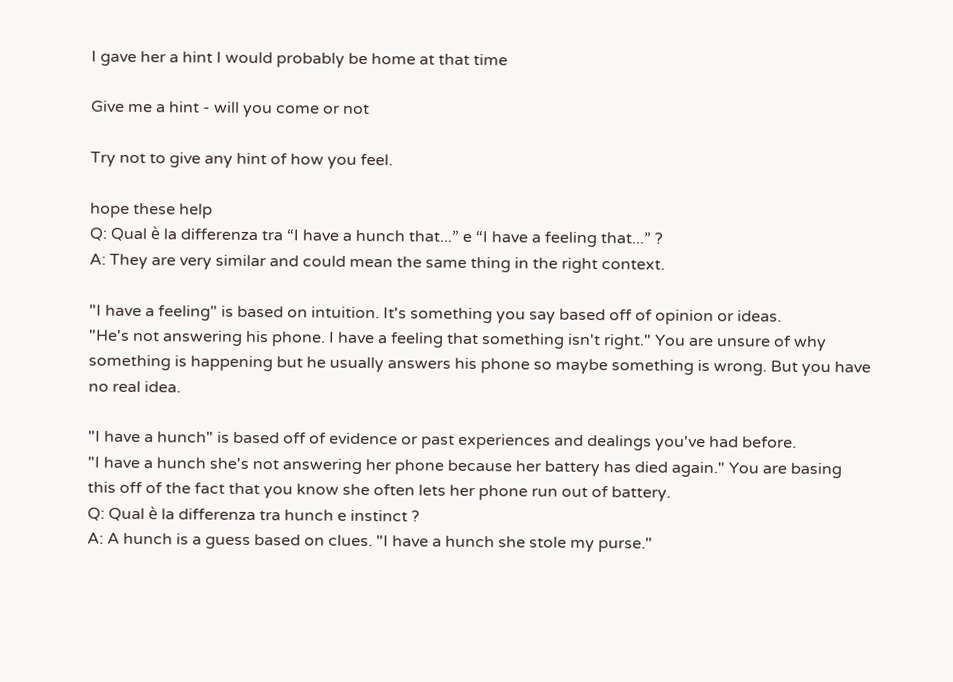I gave her a hint I would probably be home at that time

Give me a hint - will you come or not

Try not to give any hint of how you feel.

hope these help
Q: Qual è la differenza tra “I have a hunch that...” e “I have a feeling that...” ?
A: They are very similar and could mean the same thing in the right context.

"I have a feeling" is based on intuition. It's something you say based off of opinion or ideas.
"He's not answering his phone. I have a feeling that something isn't right." You are unsure of why something is happening but he usually answers his phone so maybe something is wrong. But you have no real idea.

"I have a hunch" is based off of evidence or past experiences and dealings you've had before.
"I have a hunch she's not answering her phone because her battery has died again." You are basing this off of the fact that you know she often lets her phone run out of battery.
Q: Qual è la differenza tra hunch e instinct ?
A: A hunch is a guess based on clues. "I have a hunch she stole my purse."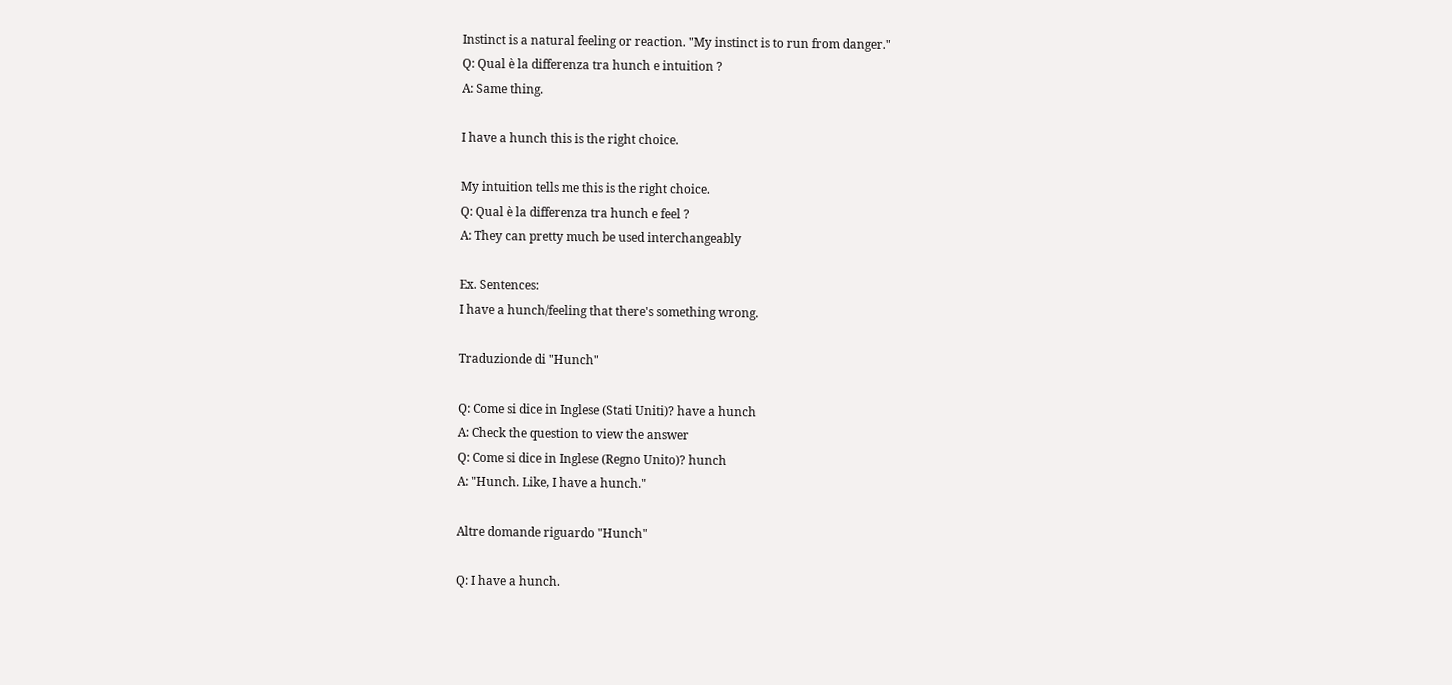Instinct is a natural feeling or reaction. "My instinct is to run from danger."
Q: Qual è la differenza tra hunch e intuition ?
A: Same thing.

I have a hunch this is the right choice.

My intuition tells me this is the right choice.
Q: Qual è la differenza tra hunch e feel ?
A: They can pretty much be used interchangeably

Ex. Sentences:
I have a hunch/feeling that there's something wrong.

Traduzionde di "Hunch"

Q: Come si dice in Inglese (Stati Uniti)? have a hunch
A: Check the question to view the answer
Q: Come si dice in Inglese (Regno Unito)? hunch
A: "Hunch. Like, I have a hunch."

Altre domande riguardo "Hunch"

Q: I have a hunch.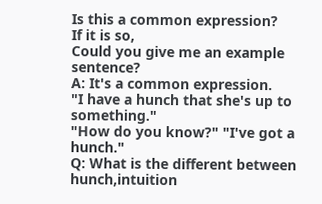Is this a common expression?
If it is so,
Could you give me an example sentence?
A: It's a common expression.
"I have a hunch that she's up to something."
"How do you know?" "I've got a hunch."
Q: What is the different between hunch,intuition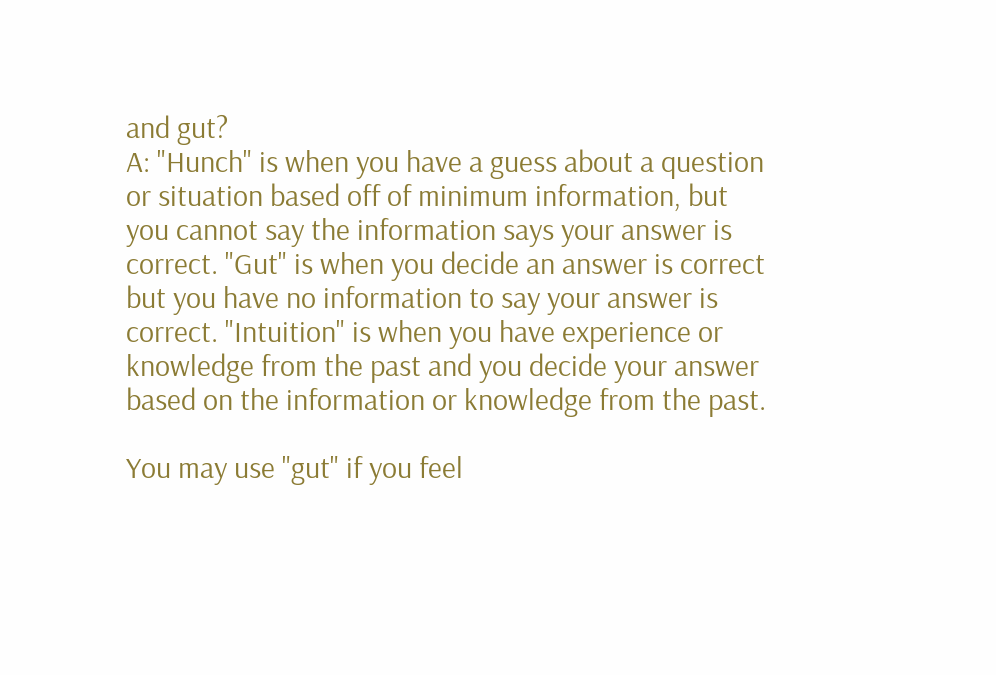and gut?
A: "Hunch" is when you have a guess about a question or situation based off of minimum information, but you cannot say the information says your answer is correct. "Gut" is when you decide an answer is correct but you have no information to say your answer is correct. "Intuition" is when you have experience or knowledge from the past and you decide your answer based on the information or knowledge from the past.

You may use "gut" if you feel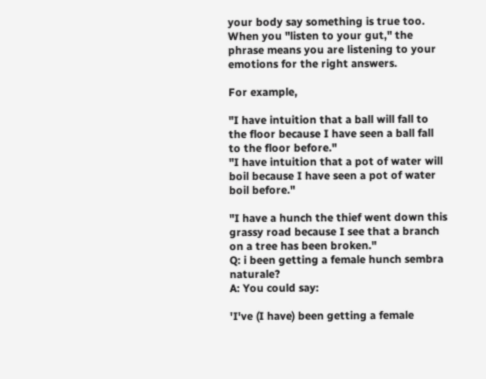your body say something is true too. When you "listen to your gut," the phrase means you are listening to your emotions for the right answers.

For example,

"I have intuition that a ball will fall to the floor because I have seen a ball fall to the floor before."
"I have intuition that a pot of water will boil because I have seen a pot of water boil before."

"I have a hunch the thief went down this grassy road because I see that a branch on a tree has been broken."
Q: i been getting a female hunch sembra naturale?
A: You could say:

'I've (I have) been getting a female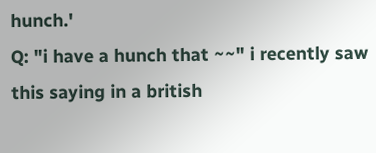hunch.'
Q: "i have a hunch that ~~" i recently saw this saying in a british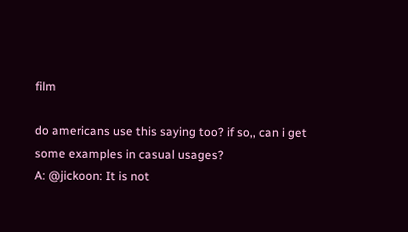film

do americans use this saying too? if so,, can i get some examples in casual usages?
A: @jickoon: It is not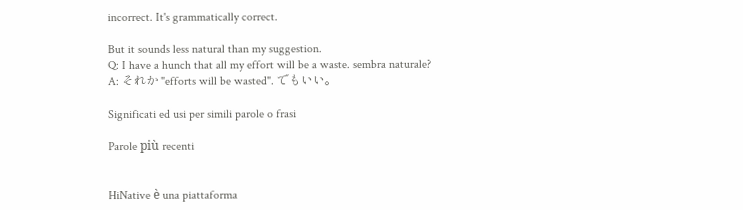incorrect. It's grammatically correct.

But it sounds less natural than my suggestion.
Q: I have a hunch that all my effort will be a waste. sembra naturale?
A: それか "efforts will be wasted". でもいい。

Significati ed usi per simili parole o frasi

Parole più recenti


HiNative è una piattaforma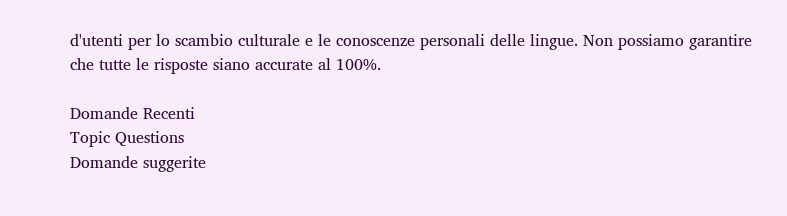d'utenti per lo scambio culturale e le conoscenze personali delle lingue. Non possiamo garantire che tutte le risposte siano accurate al 100%.

Domande Recenti
Topic Questions
Domande suggerite